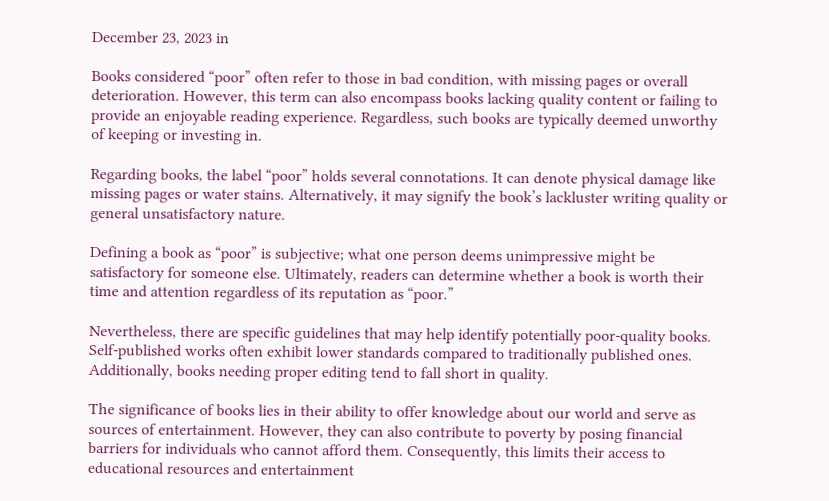December 23, 2023 in

Books considered “poor” often refer to those in bad condition, with missing pages or overall deterioration. However, this term can also encompass books lacking quality content or failing to provide an enjoyable reading experience. Regardless, such books are typically deemed unworthy of keeping or investing in.

Regarding books, the label “poor” holds several connotations. It can denote physical damage like missing pages or water stains. Alternatively, it may signify the book’s lackluster writing quality or general unsatisfactory nature.

Defining a book as “poor” is subjective; what one person deems unimpressive might be satisfactory for someone else. Ultimately, readers can determine whether a book is worth their time and attention regardless of its reputation as “poor.”

Nevertheless, there are specific guidelines that may help identify potentially poor-quality books. Self-published works often exhibit lower standards compared to traditionally published ones. Additionally, books needing proper editing tend to fall short in quality.

The significance of books lies in their ability to offer knowledge about our world and serve as sources of entertainment. However, they can also contribute to poverty by posing financial barriers for individuals who cannot afford them. Consequently, this limits their access to educational resources and entertainment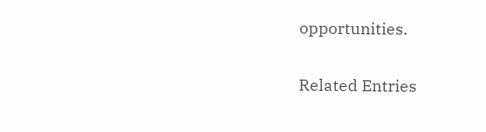opportunities.

Related Entries